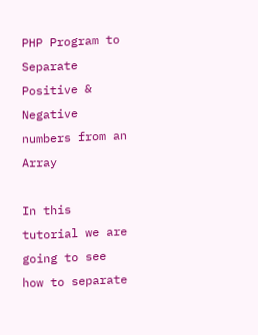PHP Program to Separate Positive & Negative numbers from an Array

In this tutorial we are going to see how to separate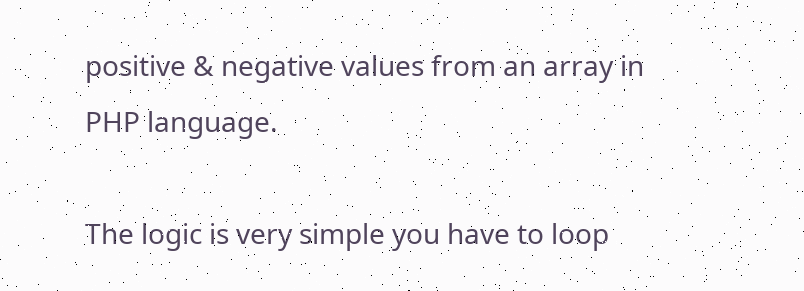positive & negative values from an array in PHP language.

The logic is very simple you have to loop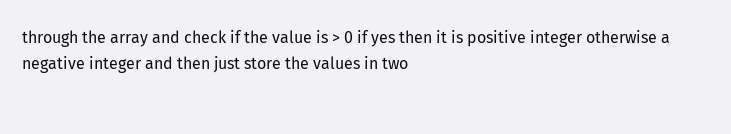through the array and check if the value is > 0 if yes then it is positive integer otherwise a negative integer and then just store the values in two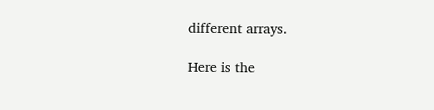different arrays.

Here is the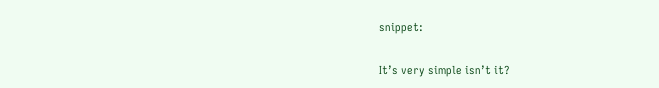snippet:

It’s very simple isn’t it?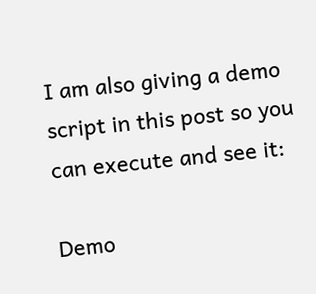I am also giving a demo script in this post so you can execute and see it:

Demo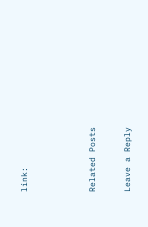link:



Related Posts

Leave a Reply